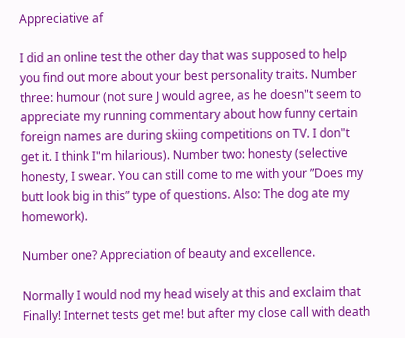Appreciative af

I did an online test the other day that was supposed to help you find out more about your best personality traits. Number three: humour (not sure J would agree, as he doesn"t seem to appreciate my running commentary about how funny certain foreign names are during skiing competitions on TV. I don"t get it. I think I"m hilarious). Number two: honesty (selective honesty, I swear. You can still come to me with your ”Does my butt look big in this” type of questions. Also: The dog ate my homework).

Number one? Appreciation of beauty and excellence.

Normally I would nod my head wisely at this and exclaim that Finally! Internet tests get me! but after my close call with death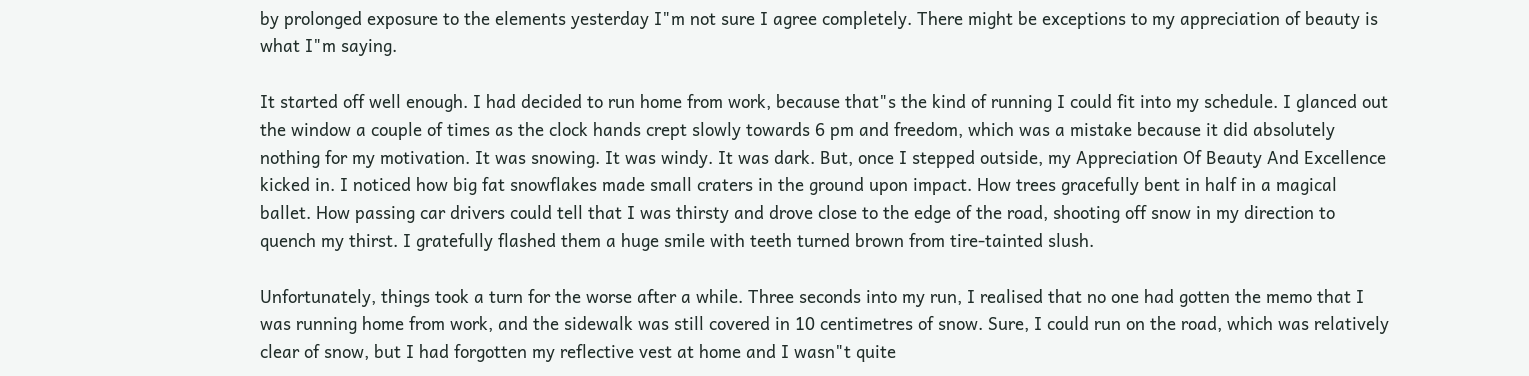by prolonged exposure to the elements yesterday I"m not sure I agree completely. There might be exceptions to my appreciation of beauty is what I"m saying.

It started off well enough. I had decided to run home from work, because that"s the kind of running I could fit into my schedule. I glanced out the window a couple of times as the clock hands crept slowly towards 6 pm and freedom, which was a mistake because it did absolutely nothing for my motivation. It was snowing. It was windy. It was dark. But, once I stepped outside, my Appreciation Of Beauty And Excellence kicked in. I noticed how big fat snowflakes made small craters in the ground upon impact. How trees gracefully bent in half in a magical ballet. How passing car drivers could tell that I was thirsty and drove close to the edge of the road, shooting off snow in my direction to quench my thirst. I gratefully flashed them a huge smile with teeth turned brown from tire-tainted slush.

Unfortunately, things took a turn for the worse after a while. Three seconds into my run, I realised that no one had gotten the memo that I was running home from work, and the sidewalk was still covered in 10 centimetres of snow. Sure, I could run on the road, which was relatively clear of snow, but I had forgotten my reflective vest at home and I wasn"t quite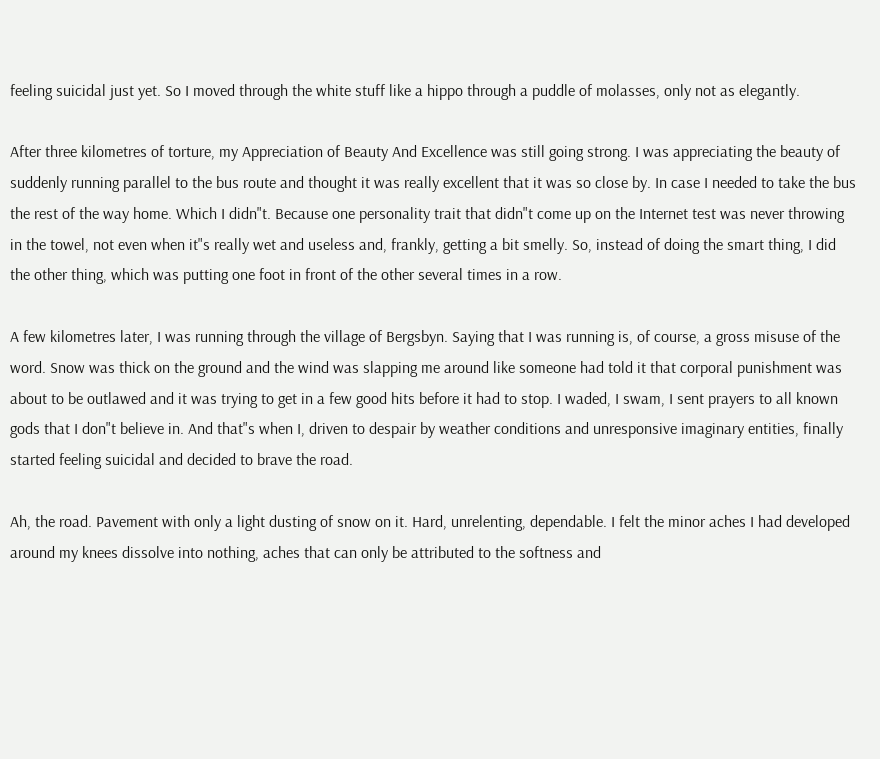feeling suicidal just yet. So I moved through the white stuff like a hippo through a puddle of molasses, only not as elegantly.

After three kilometres of torture, my Appreciation of Beauty And Excellence was still going strong. I was appreciating the beauty of suddenly running parallel to the bus route and thought it was really excellent that it was so close by. In case I needed to take the bus the rest of the way home. Which I didn"t. Because one personality trait that didn"t come up on the Internet test was never throwing in the towel, not even when it"s really wet and useless and, frankly, getting a bit smelly. So, instead of doing the smart thing, I did the other thing, which was putting one foot in front of the other several times in a row.

A few kilometres later, I was running through the village of Bergsbyn. Saying that I was running is, of course, a gross misuse of the word. Snow was thick on the ground and the wind was slapping me around like someone had told it that corporal punishment was about to be outlawed and it was trying to get in a few good hits before it had to stop. I waded, I swam, I sent prayers to all known gods that I don"t believe in. And that"s when I, driven to despair by weather conditions and unresponsive imaginary entities, finally started feeling suicidal and decided to brave the road.

Ah, the road. Pavement with only a light dusting of snow on it. Hard, unrelenting, dependable. I felt the minor aches I had developed around my knees dissolve into nothing, aches that can only be attributed to the softness and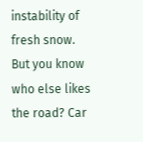instability of fresh snow. But you know who else likes the road? Car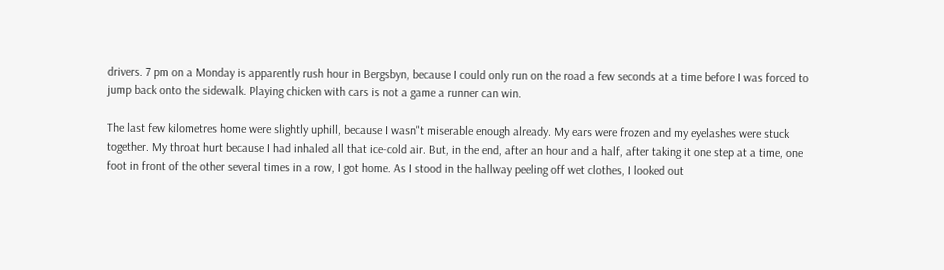drivers. 7 pm on a Monday is apparently rush hour in Bergsbyn, because I could only run on the road a few seconds at a time before I was forced to jump back onto the sidewalk. Playing chicken with cars is not a game a runner can win.

The last few kilometres home were slightly uphill, because I wasn"t miserable enough already. My ears were frozen and my eyelashes were stuck together. My throat hurt because I had inhaled all that ice-cold air. But, in the end, after an hour and a half, after taking it one step at a time, one foot in front of the other several times in a row, I got home. As I stood in the hallway peeling off wet clothes, I looked out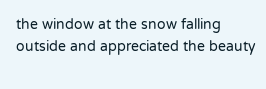the window at the snow falling outside and appreciated the beauty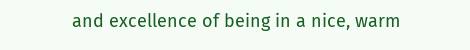and excellence of being in a nice, warm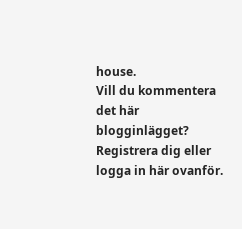house.
Vill du kommentera det här blogginlägget?
Registrera dig eller logga in här ovanför.